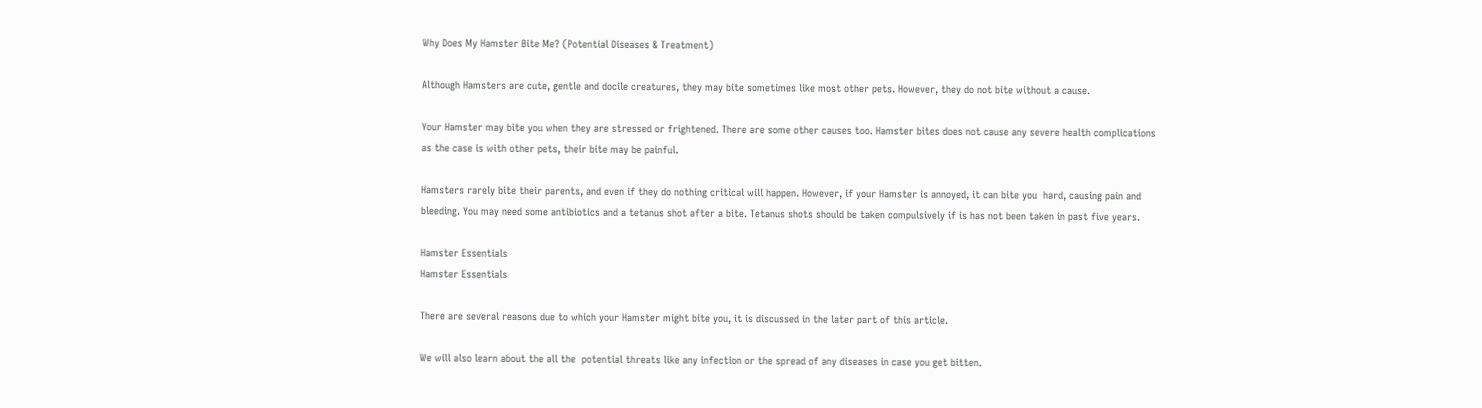Why Does My Hamster Bite Me? (Potential Diseases & Treatment)

Although Hamsters are cute, gentle and docile creatures, they may bite sometimes like most other pets. However, they do not bite without a cause.

Your Hamster may bite you when they are stressed or frightened. There are some other causes too. Hamster bites does not cause any severe health complications as the case is with other pets, their bite may be painful.

Hamsters rarely bite their parents, and even if they do nothing critical will happen. However, if your Hamster is annoyed, it can bite you  hard, causing pain and bleeding. You may need some antibiotics and a tetanus shot after a bite. Tetanus shots should be taken compulsively if is has not been taken in past five years.

Hamster Essentials
Hamster Essentials

There are several reasons due to which your Hamster might bite you, it is discussed in the later part of this article.

We will also learn about the all the  potential threats like any infection or the spread of any diseases in case you get bitten.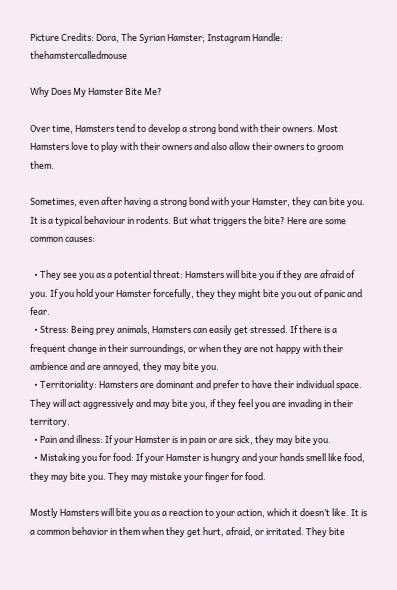Picture Credits: Dora, The Syrian Hamster; Instagram Handle: thehamstercalledmouse

Why Does My Hamster Bite Me?

Over time, Hamsters tend to develop a strong bond with their owners. Most Hamsters love to play with their owners and also allow their owners to groom them.

Sometimes, even after having a strong bond with your Hamster, they can bite you. It is a typical behaviour in rodents. But what triggers the bite? Here are some common causes:

  • They see you as a potential threat: Hamsters will bite you if they are afraid of you. If you hold your Hamster forcefully, they they might bite you out of panic and fear.
  • Stress: Being prey animals, Hamsters can easily get stressed. If there is a frequent change in their surroundings, or when they are not happy with their ambience and are annoyed, they may bite you.
  • Territoriality: Hamsters are dominant and prefer to have their individual space. They will act aggressively and may bite you, if they feel you are invading in their territory.
  • Pain and illness: If your Hamster is in pain or are sick, they may bite you.
  • Mistaking you for food: If your Hamster is hungry and your hands smell like food, they may bite you. They may mistake your finger for food.

Mostly Hamsters will bite you as a reaction to your action, which it doesn’t like. It is a common behavior in them when they get hurt, afraid, or irritated. They bite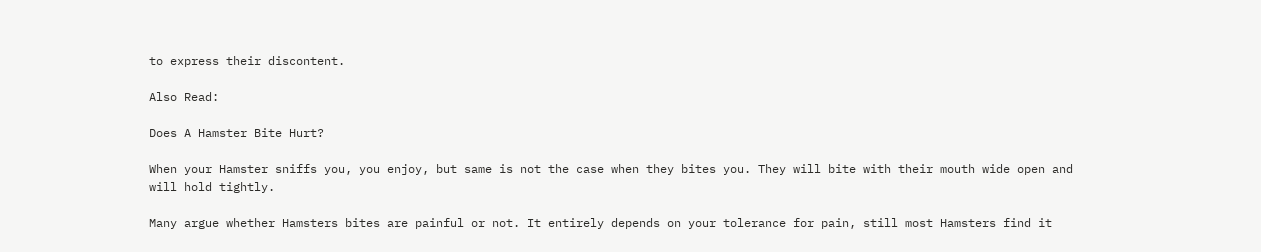to express their discontent.

Also Read:

Does A Hamster Bite Hurt?

When your Hamster sniffs you, you enjoy, but same is not the case when they bites you. They will bite with their mouth wide open and will hold tightly.

Many argue whether Hamsters bites are painful or not. It entirely depends on your tolerance for pain, still most Hamsters find it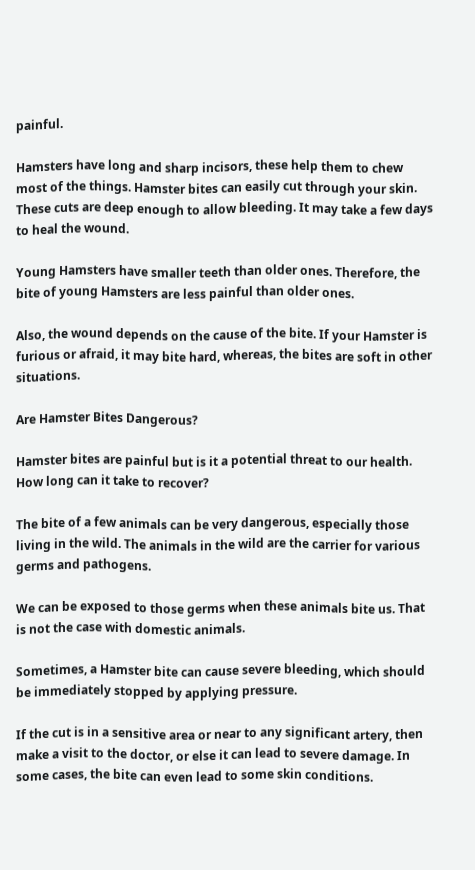painful.

Hamsters have long and sharp incisors, these help them to chew most of the things. Hamster bites can easily cut through your skin. These cuts are deep enough to allow bleeding. It may take a few days to heal the wound.

Young Hamsters have smaller teeth than older ones. Therefore, the bite of young Hamsters are less painful than older ones.

Also, the wound depends on the cause of the bite. If your Hamster is furious or afraid, it may bite hard, whereas, the bites are soft in other situations.

Are Hamster Bites Dangerous?

Hamster bites are painful but is it a potential threat to our health. How long can it take to recover?

The bite of a few animals can be very dangerous, especially those living in the wild. The animals in the wild are the carrier for various germs and pathogens.

We can be exposed to those germs when these animals bite us. That is not the case with domestic animals.

Sometimes, a Hamster bite can cause severe bleeding, which should be immediately stopped by applying pressure.

If the cut is in a sensitive area or near to any significant artery, then make a visit to the doctor, or else it can lead to severe damage. In some cases, the bite can even lead to some skin conditions.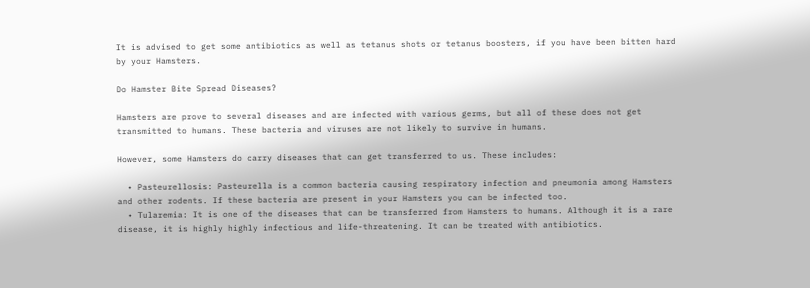It is advised to get some antibiotics as well as tetanus shots or tetanus boosters, if you have been bitten hard by your Hamsters.

Do Hamster Bite Spread Diseases?

Hamsters are prove to several diseases and are infected with various germs, but all of these does not get transmitted to humans. These bacteria and viruses are not likely to survive in humans.

However, some Hamsters do carry diseases that can get transferred to us. These includes:

  • Pasteurellosis: Pasteurella is a common bacteria causing respiratory infection and pneumonia among Hamsters and other rodents. If these bacteria are present in your Hamsters you can be infected too.
  • Tularemia: It is one of the diseases that can be transferred from Hamsters to humans. Although it is a rare disease, it is highly highly infectious and life-threatening. It can be treated with antibiotics.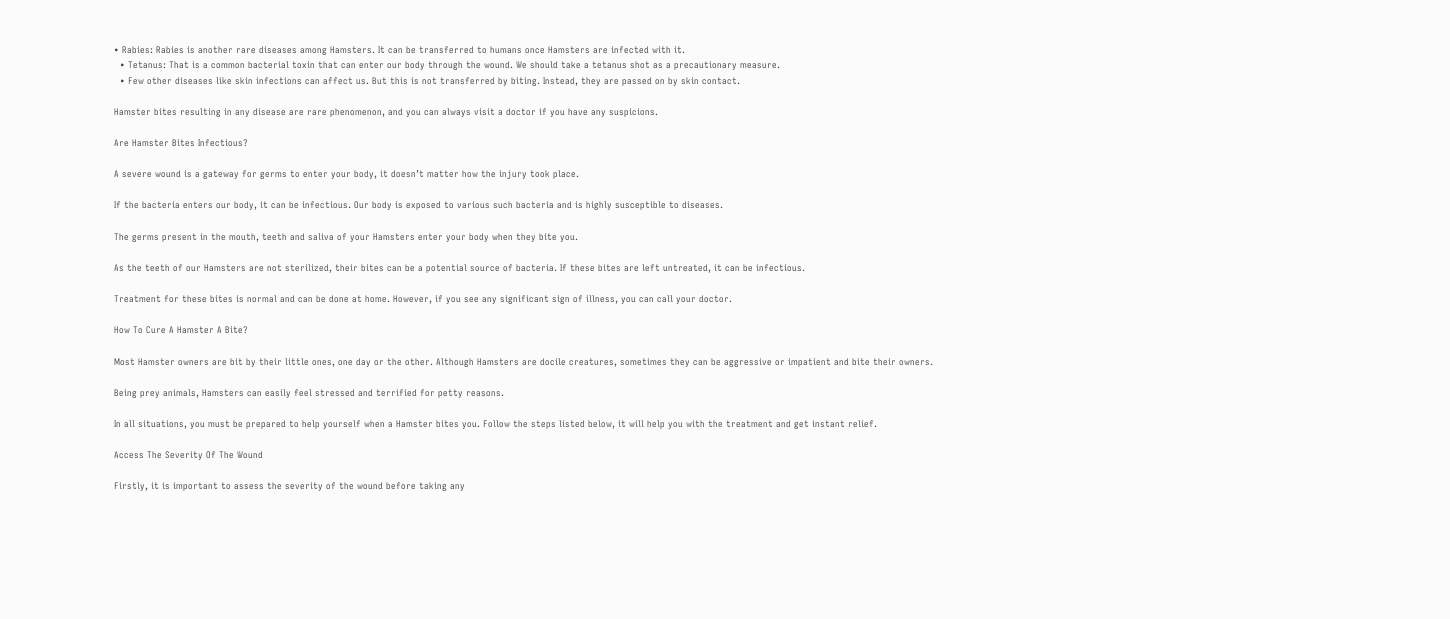• Rabies: Rabies is another rare diseases among Hamsters. It can be transferred to humans once Hamsters are infected with it.
  • Tetanus: That is a common bacterial toxin that can enter our body through the wound. We should take a tetanus shot as a precautionary measure.
  • Few other diseases like skin infections can affect us. But this is not transferred by biting. Instead, they are passed on by skin contact.

Hamster bites resulting in any disease are rare phenomenon, and you can always visit a doctor if you have any suspicions.

Are Hamster Bites Infectious?

A severe wound is a gateway for germs to enter your body, it doesn’t matter how the injury took place.

If the bacteria enters our body, it can be infectious. Our body is exposed to various such bacteria and is highly susceptible to diseases.

The germs present in the mouth, teeth and saliva of your Hamsters enter your body when they bite you.

As the teeth of our Hamsters are not sterilized, their bites can be a potential source of bacteria. If these bites are left untreated, it can be infectious.

Treatment for these bites is normal and can be done at home. However, if you see any significant sign of illness, you can call your doctor.

How To Cure A Hamster A Bite?

Most Hamster owners are bit by their little ones, one day or the other. Although Hamsters are docile creatures, sometimes they can be aggressive or impatient and bite their owners.

Being prey animals, Hamsters can easily feel stressed and terrified for petty reasons.

In all situations, you must be prepared to help yourself when a Hamster bites you. Follow the steps listed below, it will help you with the treatment and get instant relief.

Access The Severity Of The Wound

Firstly, it is important to assess the severity of the wound before taking any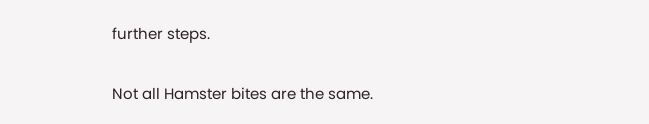further steps.

Not all Hamster bites are the same.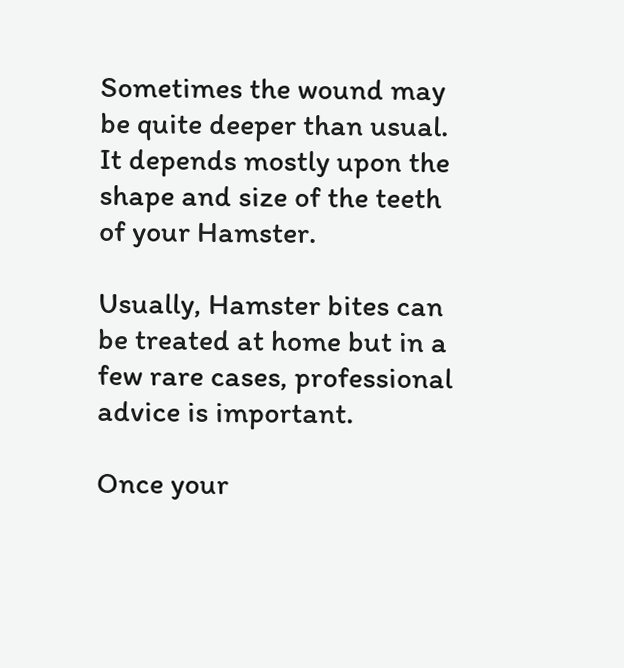Sometimes the wound may be quite deeper than usual. It depends mostly upon the shape and size of the teeth of your Hamster.

Usually, Hamster bites can be treated at home but in a few rare cases, professional advice is important.

Once your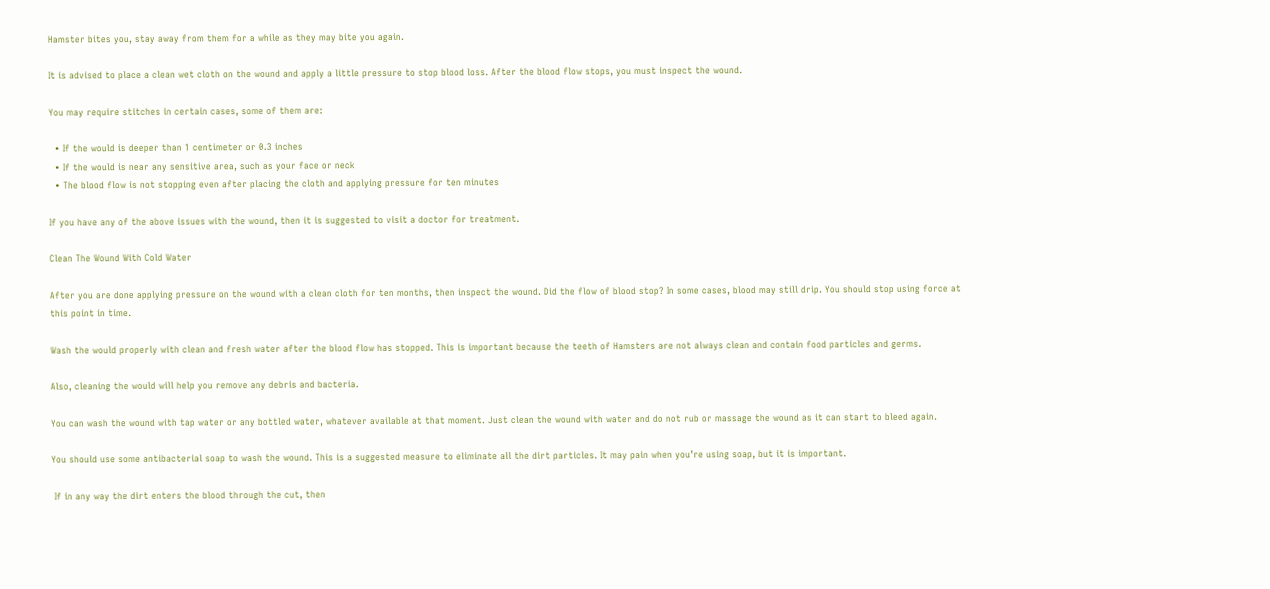Hamster bites you, stay away from them for a while as they may bite you again.

It is advised to place a clean wet cloth on the wound and apply a little pressure to stop blood loss. After the blood flow stops, you must inspect the wound.

You may require stitches in certain cases, some of them are:

  • If the would is deeper than 1 centimeter or 0.3 inches
  • If the would is near any sensitive area, such as your face or neck
  • The blood flow is not stopping even after placing the cloth and applying pressure for ten minutes

If you have any of the above issues with the wound, then it is suggested to visit a doctor for treatment.

Clean The Wound With Cold Water

After you are done applying pressure on the wound with a clean cloth for ten months, then inspect the wound. Did the flow of blood stop? In some cases, blood may still drip. You should stop using force at this point in time.

Wash the would properly with clean and fresh water after the blood flow has stopped. This is important because the teeth of Hamsters are not always clean and contain food particles and germs.

Also, cleaning the would will help you remove any debris and bacteria.

You can wash the wound with tap water or any bottled water, whatever available at that moment. Just clean the wound with water and do not rub or massage the wound as it can start to bleed again.

You should use some antibacterial soap to wash the wound. This is a suggested measure to eliminate all the dirt particles. It may pain when you’re using soap, but it is important.

 If in any way the dirt enters the blood through the cut, then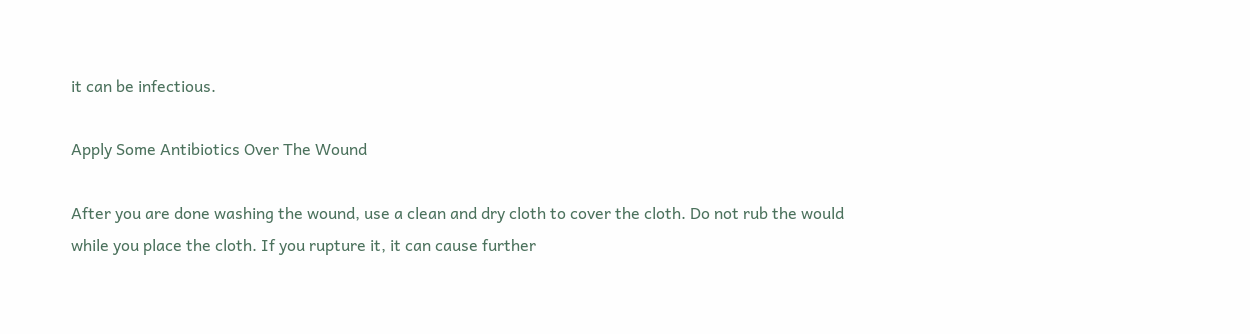it can be infectious.

Apply Some Antibiotics Over The Wound

After you are done washing the wound, use a clean and dry cloth to cover the cloth. Do not rub the would while you place the cloth. If you rupture it, it can cause further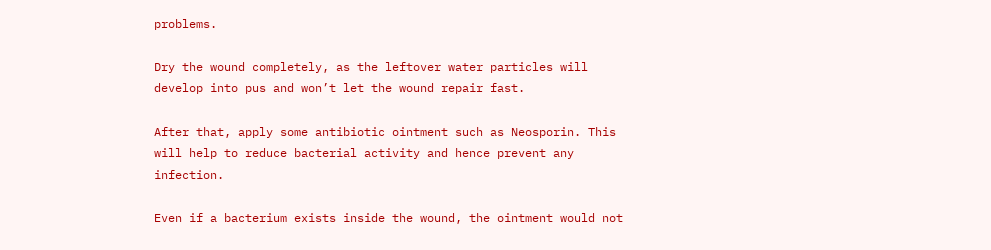problems.

Dry the wound completely, as the leftover water particles will develop into pus and won’t let the wound repair fast.

After that, apply some antibiotic ointment such as Neosporin. This will help to reduce bacterial activity and hence prevent any infection.

Even if a bacterium exists inside the wound, the ointment would not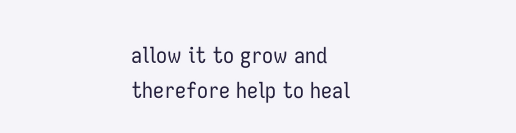allow it to grow and therefore help to heal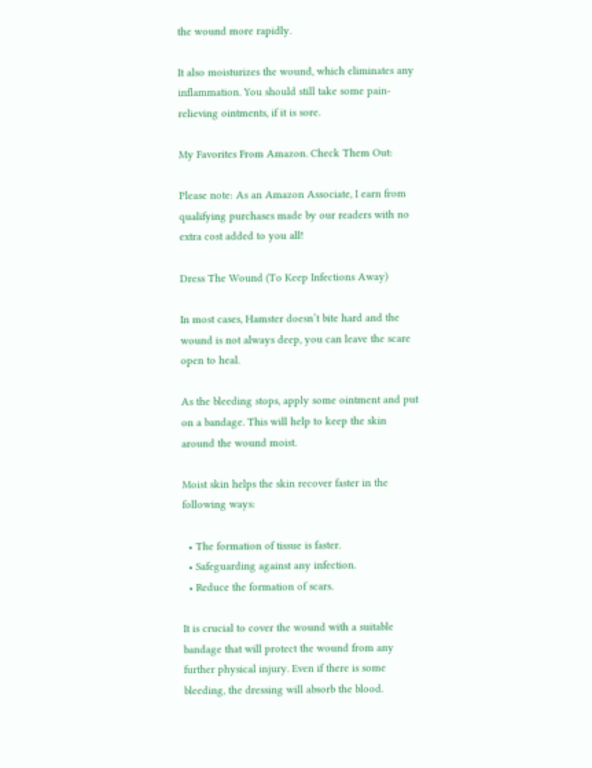the wound more rapidly.

It also moisturizes the wound, which eliminates any inflammation. You should still take some pain-relieving ointments, if it is sore.

My Favorites From Amazon. Check Them Out:

Please note: As an Amazon Associate, I earn from qualifying purchases made by our readers with no extra cost added to you all!

Dress The Wound (To Keep Infections Away)

In most cases, Hamster doesn’t bite hard and the wound is not always deep, you can leave the scare open to heal.

As the bleeding stops, apply some ointment and put on a bandage. This will help to keep the skin around the wound moist.

Moist skin helps the skin recover faster in the following ways:

  • The formation of tissue is faster.
  • Safeguarding against any infection.
  • Reduce the formation of scars.

It is crucial to cover the wound with a suitable bandage that will protect the wound from any further physical injury. Even if there is some bleeding, the dressing will absorb the blood.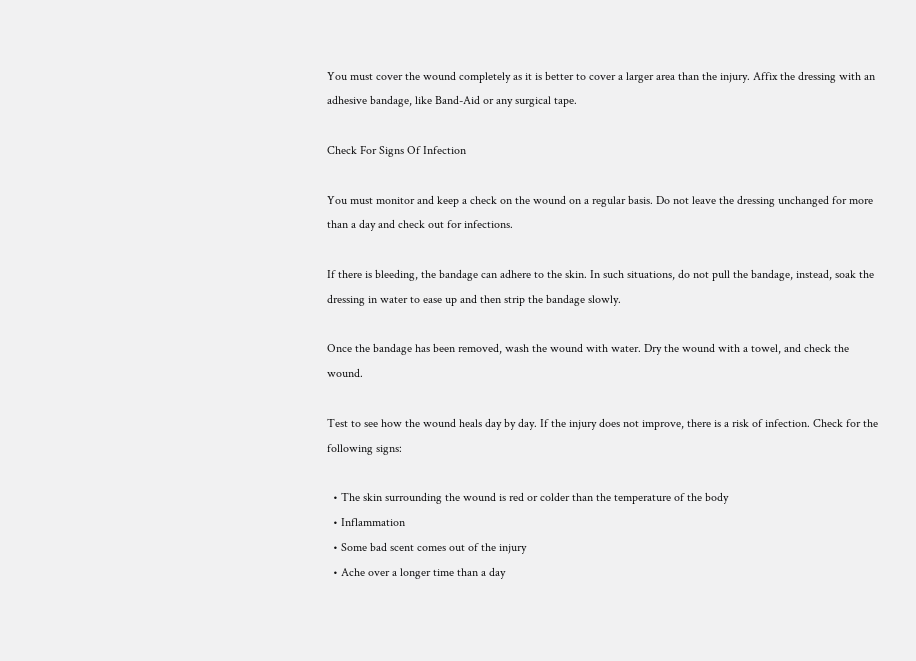You must cover the wound completely as it is better to cover a larger area than the injury. Affix the dressing with an adhesive bandage, like Band-Aid or any surgical tape.

Check For Signs Of Infection

You must monitor and keep a check on the wound on a regular basis. Do not leave the dressing unchanged for more than a day and check out for infections.

If there is bleeding, the bandage can adhere to the skin. In such situations, do not pull the bandage, instead, soak the dressing in water to ease up and then strip the bandage slowly.

Once the bandage has been removed, wash the wound with water. Dry the wound with a towel, and check the wound.

Test to see how the wound heals day by day. If the injury does not improve, there is a risk of infection. Check for the following signs:

  • The skin surrounding the wound is red or colder than the temperature of the body
  • Inflammation
  • Some bad scent comes out of the injury
  • Ache over a longer time than a day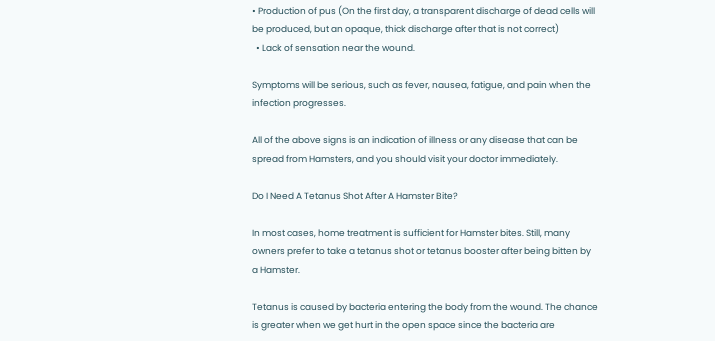• Production of pus (On the first day, a transparent discharge of dead cells will be produced, but an opaque, thick discharge after that is not correct)
  • Lack of sensation near the wound.

Symptoms will be serious, such as fever, nausea, fatigue, and pain when the infection progresses.

All of the above signs is an indication of illness or any disease that can be spread from Hamsters, and you should visit your doctor immediately.

Do I Need A Tetanus Shot After A Hamster Bite?

In most cases, home treatment is sufficient for Hamster bites. Still, many owners prefer to take a tetanus shot or tetanus booster after being bitten by a Hamster.

Tetanus is caused by bacteria entering the body from the wound. The chance is greater when we get hurt in the open space since the bacteria are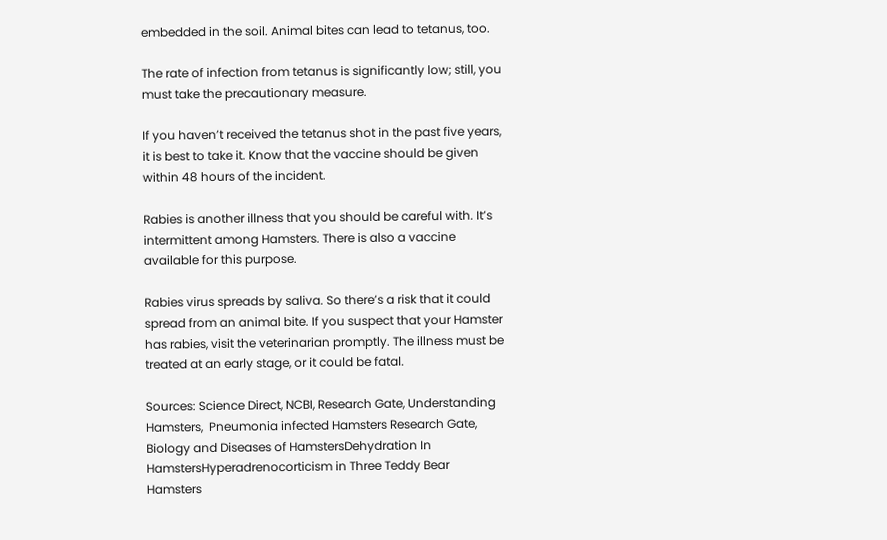embedded in the soil. Animal bites can lead to tetanus, too.

The rate of infection from tetanus is significantly low; still, you must take the precautionary measure.

If you haven’t received the tetanus shot in the past five years, it is best to take it. Know that the vaccine should be given within 48 hours of the incident.

Rabies is another illness that you should be careful with. It’s intermittent among Hamsters. There is also a vaccine available for this purpose.

Rabies virus spreads by saliva. So there’s a risk that it could spread from an animal bite. If you suspect that your Hamster has rabies, visit the veterinarian promptly. The illness must be treated at an early stage, or it could be fatal.

Sources: Science Direct, NCBI, Research Gate, Understanding Hamsters,  Pneumonia infected Hamsters Research Gate,  Biology and Diseases of HamstersDehydration In HamstersHyperadrenocorticism in Three Teddy Bear Hamsters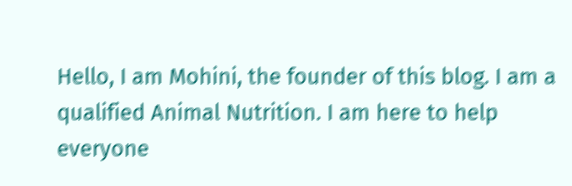Hello, I am Mohini, the founder of this blog. I am a qualified Animal Nutrition. I am here to help everyone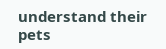understand their pets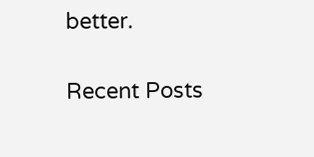better.

Recent Posts